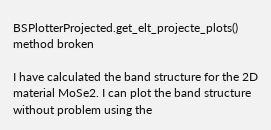BSPlotterProjected.get_elt_projecte_plots() method broken

I have calculated the band structure for the 2D material MoSe2. I can plot the band structure without problem using the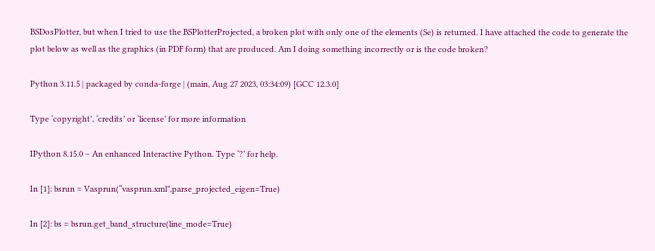BSDosPlotter, but when I tried to use the BSPlotterProjected, a broken plot with only one of the elements (Se) is returned. I have attached the code to generate the plot below as well as the graphics (in PDF form) that are produced. Am I doing something incorrectly or is the code broken?

Python 3.11.5 | packaged by conda-forge | (main, Aug 27 2023, 03:34:09) [GCC 12.3.0]

Type ‘copyright’, ‘credits’ or ‘license’ for more information

IPython 8.15.0 – An enhanced Interactive Python. Type ‘?’ for help.

In [1]: bsrun = Vasprun(“vasprun.xml”,parse_projected_eigen=True)

In [2]: bs = bsrun.get_band_structure(line_mode=True)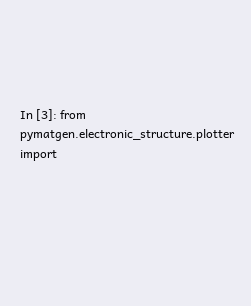In [3]: from pymatgen.electronic_structure.plotter import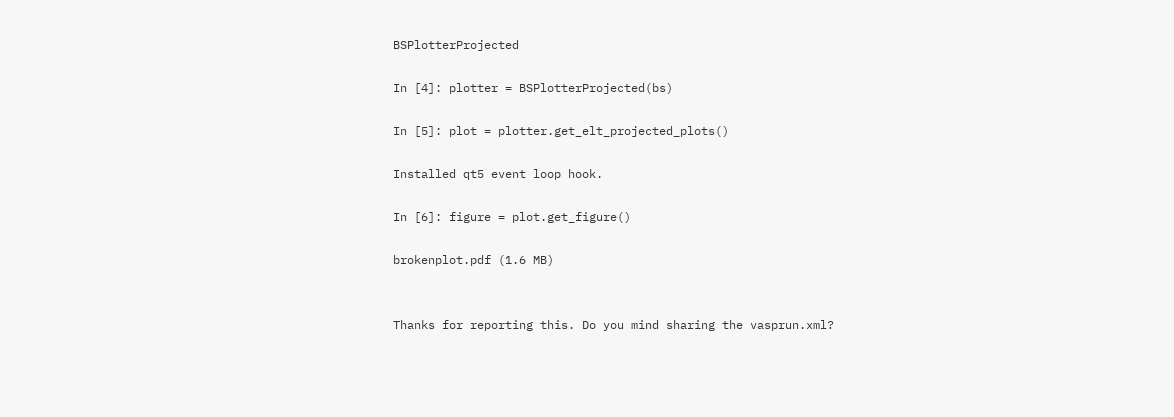BSPlotterProjected

In [4]: plotter = BSPlotterProjected(bs)

In [5]: plot = plotter.get_elt_projected_plots()

Installed qt5 event loop hook.

In [6]: figure = plot.get_figure()

brokenplot.pdf (1.6 MB)


Thanks for reporting this. Do you mind sharing the vasprun.xml?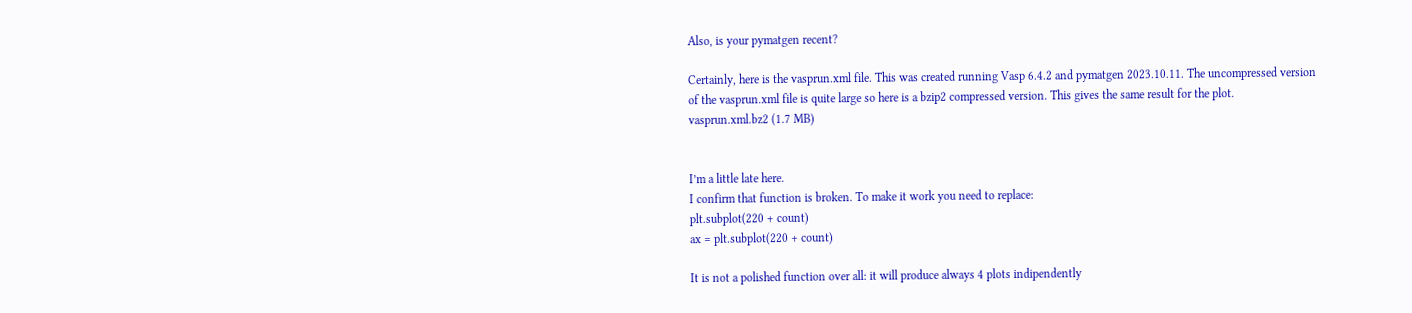Also, is your pymatgen recent?

Certainly, here is the vasprun.xml file. This was created running Vasp 6.4.2 and pymatgen 2023.10.11. The uncompressed version of the vasprun.xml file is quite large so here is a bzip2 compressed version. This gives the same result for the plot.
vasprun.xml.bz2 (1.7 MB)


I’m a little late here.
I confirm that function is broken. To make it work you need to replace:
plt.subplot(220 + count)
ax = plt.subplot(220 + count)

It is not a polished function over all: it will produce always 4 plots indipendently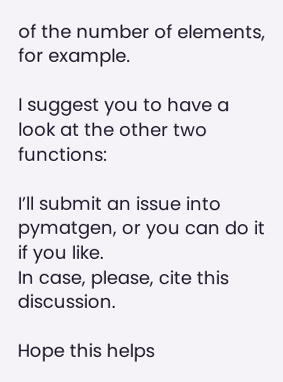of the number of elements, for example.

I suggest you to have a look at the other two functions:

I’ll submit an issue into pymatgen, or you can do it if you like.
In case, please, cite this discussion.

Hope this helps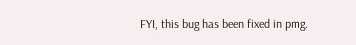FYI, this bug has been fixed in pmg.